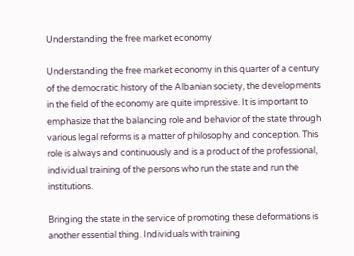Understanding the free market economy

Understanding the free market economy in this quarter of a century of the democratic history of the Albanian society, the developments in the field of the economy are quite impressive. It is important to emphasize that the balancing role and behavior of the state through various legal reforms is a matter of philosophy and conception. This role is always and continuously and is a product of the professional, individual training of the persons who run the state and run the institutions.

Bringing the state in the service of promoting these deformations is another essential thing. Individuals with training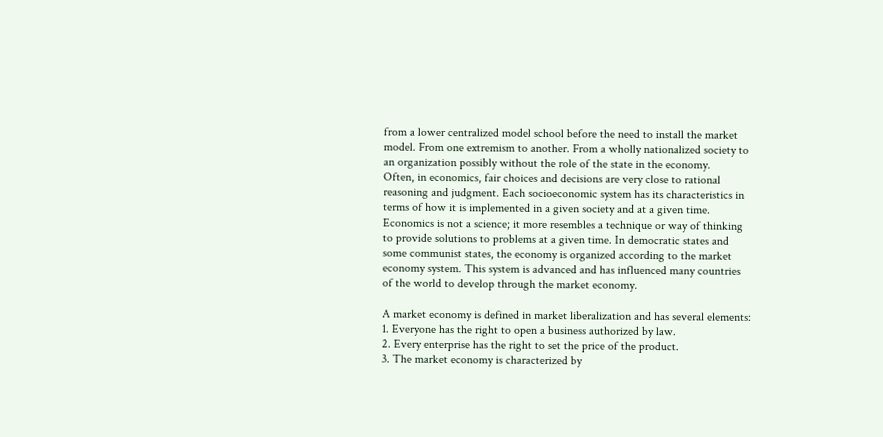from a lower centralized model school before the need to install the market model. From one extremism to another. From a wholly nationalized society to an organization possibly without the role of the state in the economy.
Often, in economics, fair choices and decisions are very close to rational reasoning and judgment. Each socioeconomic system has its characteristics in terms of how it is implemented in a given society and at a given time.
Economics is not a science; it more resembles a technique or way of thinking to provide solutions to problems at a given time. In democratic states and some communist states, the economy is organized according to the market economy system. This system is advanced and has influenced many countries of the world to develop through the market economy.

A market economy is defined in market liberalization and has several elements:
1. Everyone has the right to open a business authorized by law.
2. Every enterprise has the right to set the price of the product.
3. The market economy is characterized by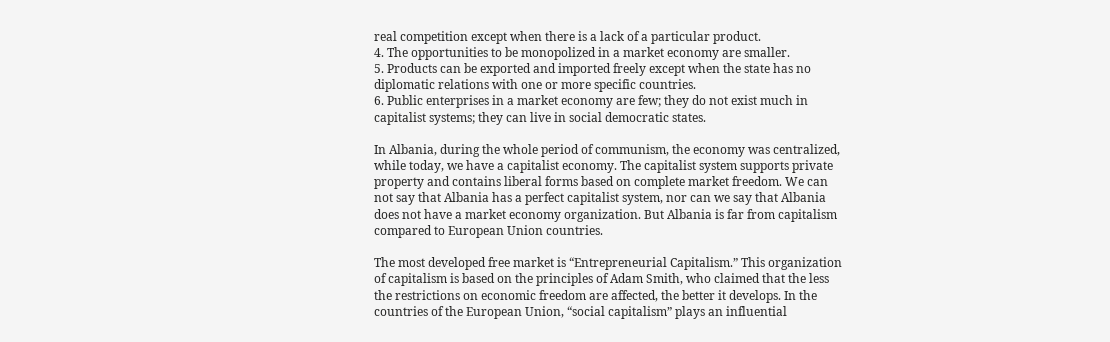real competition except when there is a lack of a particular product.
4. The opportunities to be monopolized in a market economy are smaller.
5. Products can be exported and imported freely except when the state has no diplomatic relations with one or more specific countries.
6. Public enterprises in a market economy are few; they do not exist much in capitalist systems; they can live in social democratic states.

In Albania, during the whole period of communism, the economy was centralized, while today, we have a capitalist economy. The capitalist system supports private property and contains liberal forms based on complete market freedom. We can not say that Albania has a perfect capitalist system, nor can we say that Albania does not have a market economy organization. But Albania is far from capitalism compared to European Union countries.

The most developed free market is “Entrepreneurial Capitalism.” This organization of capitalism is based on the principles of Adam Smith, who claimed that the less the restrictions on economic freedom are affected, the better it develops. In the countries of the European Union, “social capitalism” plays an influential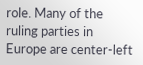role. Many of the ruling parties in Europe are center-left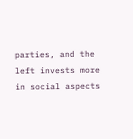parties, and the left invests more in social aspects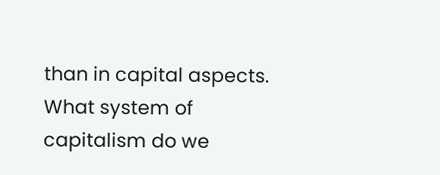than in capital aspects. What system of capitalism do we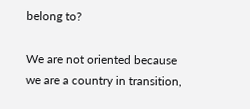belong to?

We are not oriented because we are a country in transition,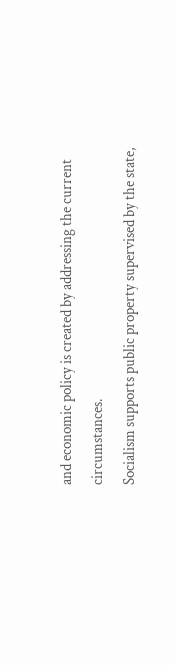and economic policy is created by addressing the current circumstances.
Socialism supports public property supervised by the state,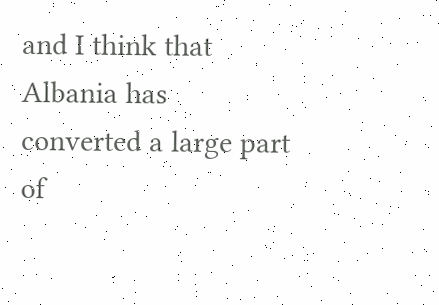and I think that Albania has converted a large part of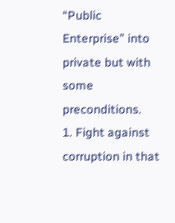“Public Enterprise” into private but with some preconditions.
1. Fight against corruption in that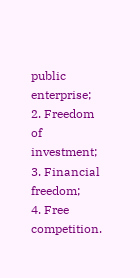public enterprise;
2. Freedom of investment;
3. Financial freedom;
4. Free competition.